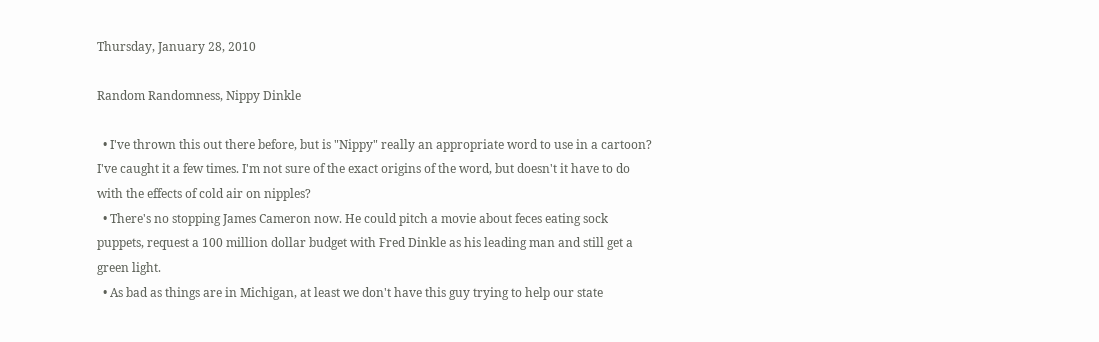Thursday, January 28, 2010

Random Randomness, Nippy Dinkle

  • I've thrown this out there before, but is "Nippy" really an appropriate word to use in a cartoon? I've caught it a few times. I'm not sure of the exact origins of the word, but doesn't it have to do with the effects of cold air on nipples?
  • There's no stopping James Cameron now. He could pitch a movie about feces eating sock puppets, request a 100 million dollar budget with Fred Dinkle as his leading man and still get a green light.
  • As bad as things are in Michigan, at least we don't have this guy trying to help our state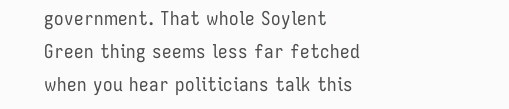government. That whole Soylent Green thing seems less far fetched when you hear politicians talk this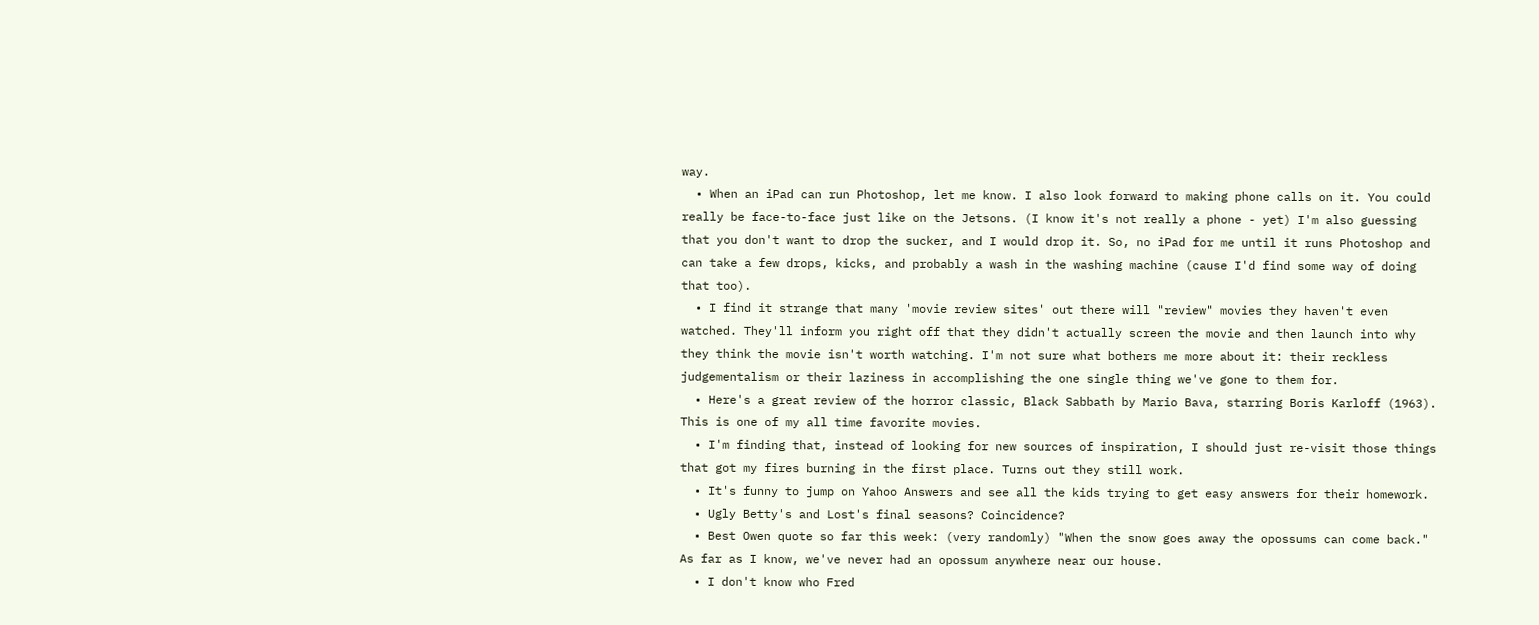way.
  • When an iPad can run Photoshop, let me know. I also look forward to making phone calls on it. You could really be face-to-face just like on the Jetsons. (I know it's not really a phone - yet) I'm also guessing that you don't want to drop the sucker, and I would drop it. So, no iPad for me until it runs Photoshop and can take a few drops, kicks, and probably a wash in the washing machine (cause I'd find some way of doing that too).
  • I find it strange that many 'movie review sites' out there will "review" movies they haven't even watched. They'll inform you right off that they didn't actually screen the movie and then launch into why they think the movie isn't worth watching. I'm not sure what bothers me more about it: their reckless judgementalism or their laziness in accomplishing the one single thing we've gone to them for.
  • Here's a great review of the horror classic, Black Sabbath by Mario Bava, starring Boris Karloff (1963). This is one of my all time favorite movies.
  • I'm finding that, instead of looking for new sources of inspiration, I should just re-visit those things that got my fires burning in the first place. Turns out they still work.
  • It's funny to jump on Yahoo Answers and see all the kids trying to get easy answers for their homework.
  • Ugly Betty's and Lost's final seasons? Coincidence?
  • Best Owen quote so far this week: (very randomly) "When the snow goes away the opossums can come back." As far as I know, we've never had an opossum anywhere near our house.
  • I don't know who Fred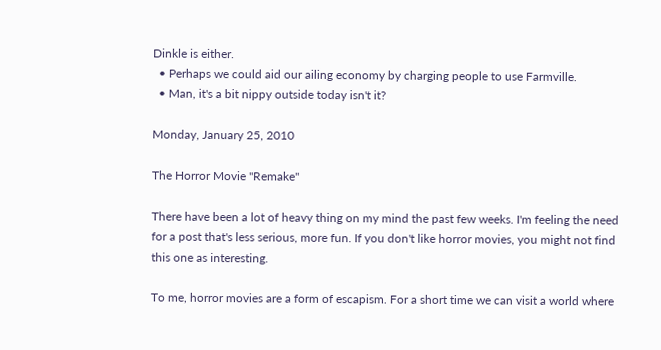Dinkle is either.
  • Perhaps we could aid our ailing economy by charging people to use Farmville.
  • Man, it's a bit nippy outside today isn't it?

Monday, January 25, 2010

The Horror Movie "Remake"

There have been a lot of heavy thing on my mind the past few weeks. I'm feeling the need for a post that's less serious, more fun. If you don't like horror movies, you might not find this one as interesting.

To me, horror movies are a form of escapism. For a short time we can visit a world where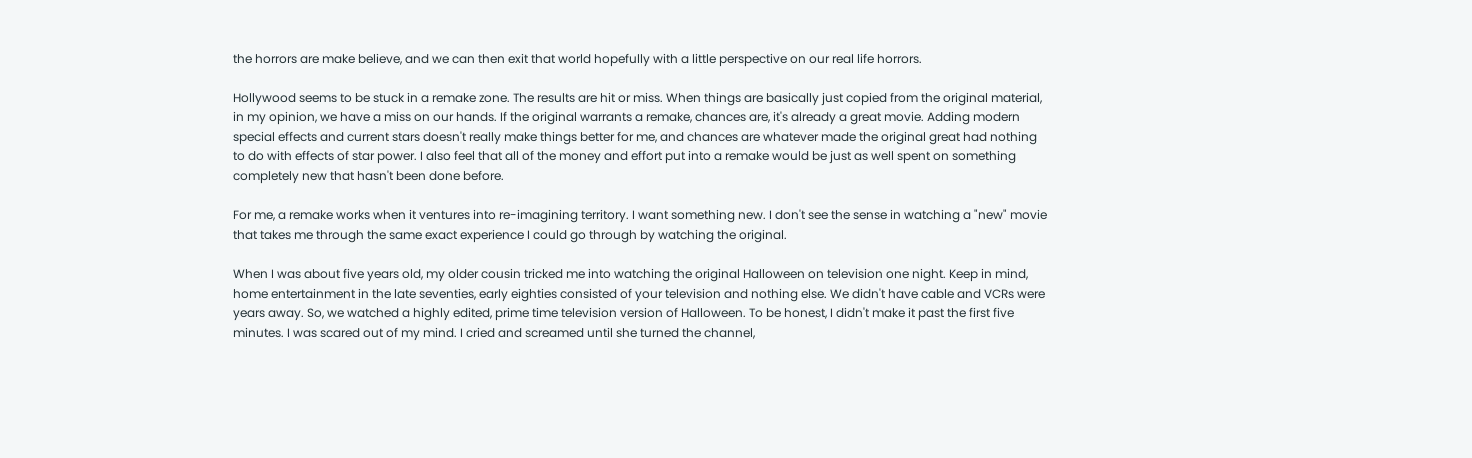the horrors are make believe, and we can then exit that world hopefully with a little perspective on our real life horrors.

Hollywood seems to be stuck in a remake zone. The results are hit or miss. When things are basically just copied from the original material, in my opinion, we have a miss on our hands. If the original warrants a remake, chances are, it's already a great movie. Adding modern special effects and current stars doesn't really make things better for me, and chances are whatever made the original great had nothing to do with effects of star power. I also feel that all of the money and effort put into a remake would be just as well spent on something completely new that hasn't been done before.

For me, a remake works when it ventures into re-imagining territory. I want something new. I don't see the sense in watching a "new" movie that takes me through the same exact experience I could go through by watching the original.

When I was about five years old, my older cousin tricked me into watching the original Halloween on television one night. Keep in mind, home entertainment in the late seventies, early eighties consisted of your television and nothing else. We didn't have cable and VCRs were years away. So, we watched a highly edited, prime time television version of Halloween. To be honest, I didn't make it past the first five minutes. I was scared out of my mind. I cried and screamed until she turned the channel,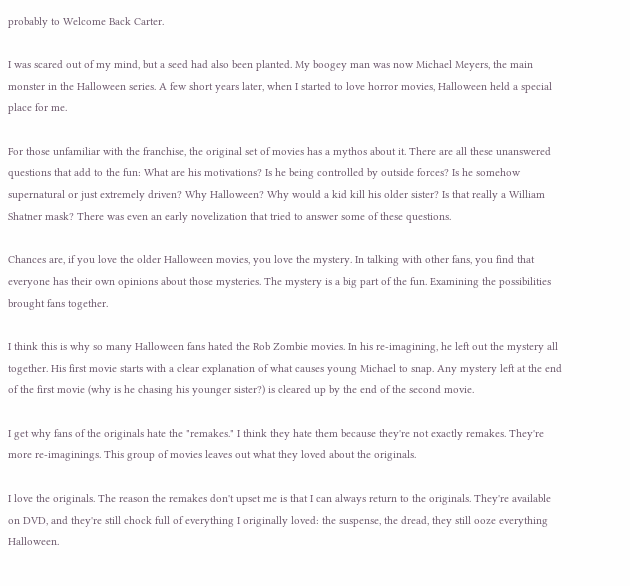probably to Welcome Back Carter.

I was scared out of my mind, but a seed had also been planted. My boogey man was now Michael Meyers, the main monster in the Halloween series. A few short years later, when I started to love horror movies, Halloween held a special place for me.

For those unfamiliar with the franchise, the original set of movies has a mythos about it. There are all these unanswered questions that add to the fun: What are his motivations? Is he being controlled by outside forces? Is he somehow supernatural or just extremely driven? Why Halloween? Why would a kid kill his older sister? Is that really a William Shatner mask? There was even an early novelization that tried to answer some of these questions.

Chances are, if you love the older Halloween movies, you love the mystery. In talking with other fans, you find that everyone has their own opinions about those mysteries. The mystery is a big part of the fun. Examining the possibilities brought fans together.

I think this is why so many Halloween fans hated the Rob Zombie movies. In his re-imagining, he left out the mystery all together. His first movie starts with a clear explanation of what causes young Michael to snap. Any mystery left at the end of the first movie (why is he chasing his younger sister?) is cleared up by the end of the second movie.

I get why fans of the originals hate the "remakes." I think they hate them because they're not exactly remakes. They're more re-imaginings. This group of movies leaves out what they loved about the originals.

I love the originals. The reason the remakes don't upset me is that I can always return to the originals. They're available on DVD, and they're still chock full of everything I originally loved: the suspense, the dread, they still ooze everything Halloween.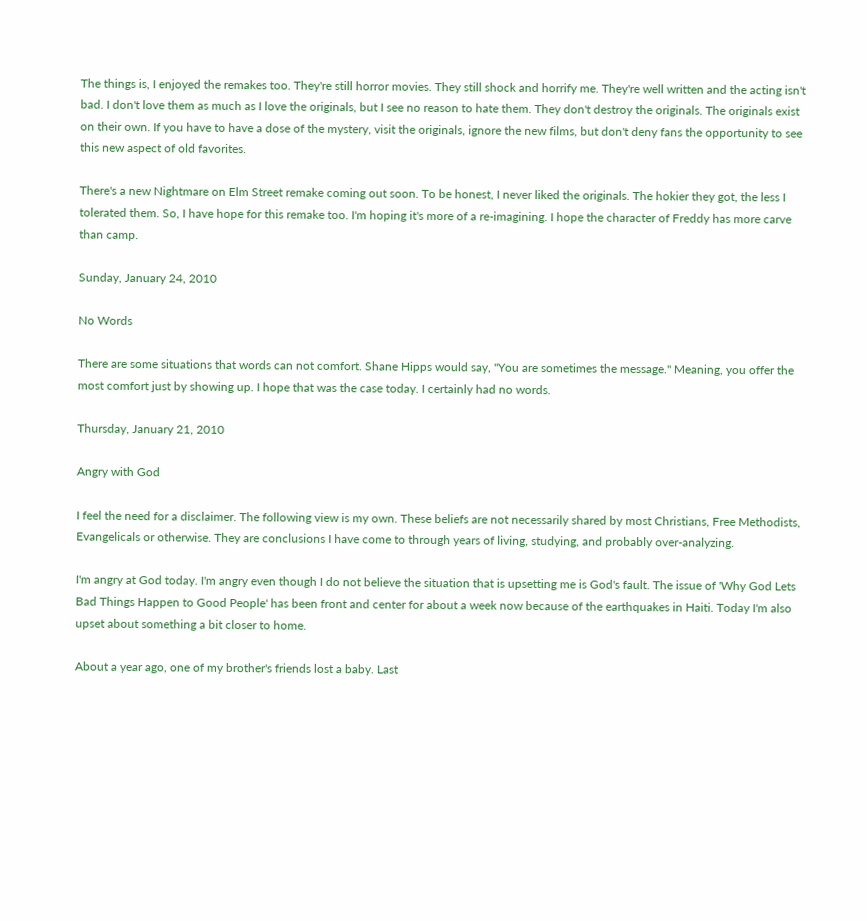The things is, I enjoyed the remakes too. They're still horror movies. They still shock and horrify me. They're well written and the acting isn't bad. I don't love them as much as I love the originals, but I see no reason to hate them. They don't destroy the originals. The originals exist on their own. If you have to have a dose of the mystery, visit the originals, ignore the new films, but don't deny fans the opportunity to see this new aspect of old favorites.

There's a new Nightmare on Elm Street remake coming out soon. To be honest, I never liked the originals. The hokier they got, the less I tolerated them. So, I have hope for this remake too. I'm hoping it's more of a re-imagining. I hope the character of Freddy has more carve than camp.

Sunday, January 24, 2010

No Words

There are some situations that words can not comfort. Shane Hipps would say, "You are sometimes the message." Meaning, you offer the most comfort just by showing up. I hope that was the case today. I certainly had no words.

Thursday, January 21, 2010

Angry with God

I feel the need for a disclaimer. The following view is my own. These beliefs are not necessarily shared by most Christians, Free Methodists, Evangelicals or otherwise. They are conclusions I have come to through years of living, studying, and probably over-analyzing.

I'm angry at God today. I'm angry even though I do not believe the situation that is upsetting me is God's fault. The issue of 'Why God Lets Bad Things Happen to Good People' has been front and center for about a week now because of the earthquakes in Haiti. Today I'm also upset about something a bit closer to home.

About a year ago, one of my brother's friends lost a baby. Last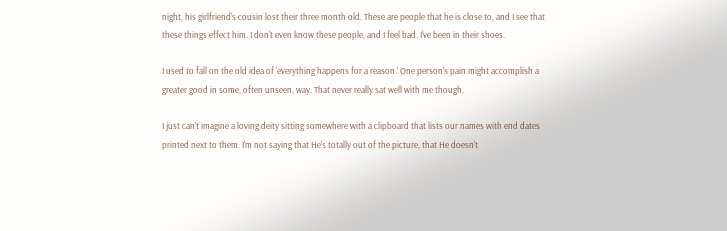night, his girlfriend's cousin lost their three month old. These are people that he is close to, and I see that these things effect him. I don't even know these people, and I feel bad. I've been in their shoes.

I used to fall on the old idea of 'everything happens for a reason.' One person's pain might accomplish a greater good in some, often unseen, way. That never really sat well with me though.

I just can't imagine a loving deity sitting somewhere with a clipboard that lists our names with end dates printed next to them. I'm not saying that He's totally out of the picture, that He doesn't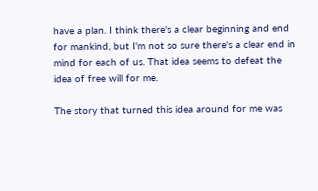have a plan. I think there's a clear beginning and end for mankind, but I'm not so sure there's a clear end in mind for each of us. That idea seems to defeat the idea of free will for me.

The story that turned this idea around for me was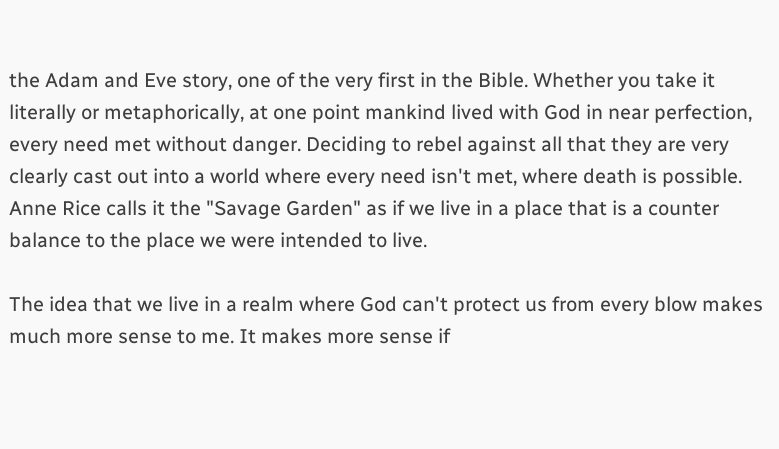the Adam and Eve story, one of the very first in the Bible. Whether you take it literally or metaphorically, at one point mankind lived with God in near perfection, every need met without danger. Deciding to rebel against all that they are very clearly cast out into a world where every need isn't met, where death is possible. Anne Rice calls it the "Savage Garden" as if we live in a place that is a counter balance to the place we were intended to live.

The idea that we live in a realm where God can't protect us from every blow makes much more sense to me. It makes more sense if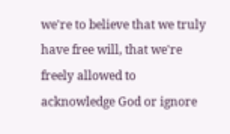we're to believe that we truly have free will, that we're freely allowed to acknowledge God or ignore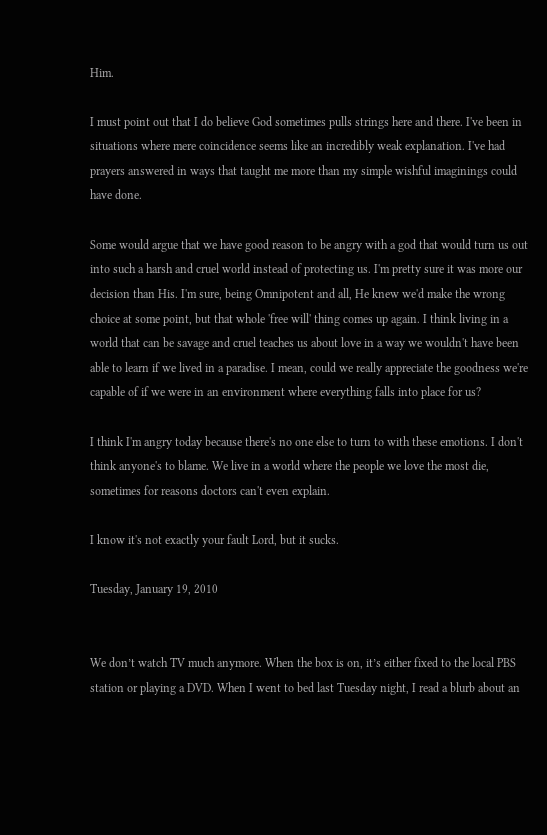Him.

I must point out that I do believe God sometimes pulls strings here and there. I've been in situations where mere coincidence seems like an incredibly weak explanation. I've had prayers answered in ways that taught me more than my simple wishful imaginings could have done.

Some would argue that we have good reason to be angry with a god that would turn us out into such a harsh and cruel world instead of protecting us. I'm pretty sure it was more our decision than His. I'm sure, being Omnipotent and all, He knew we'd make the wrong choice at some point, but that whole 'free will' thing comes up again. I think living in a world that can be savage and cruel teaches us about love in a way we wouldn't have been able to learn if we lived in a paradise. I mean, could we really appreciate the goodness we're capable of if we were in an environment where everything falls into place for us?

I think I'm angry today because there's no one else to turn to with these emotions. I don't think anyone's to blame. We live in a world where the people we love the most die, sometimes for reasons doctors can't even explain.

I know it's not exactly your fault Lord, but it sucks.

Tuesday, January 19, 2010


We don’t watch TV much anymore. When the box is on, it’s either fixed to the local PBS station or playing a DVD. When I went to bed last Tuesday night, I read a blurb about an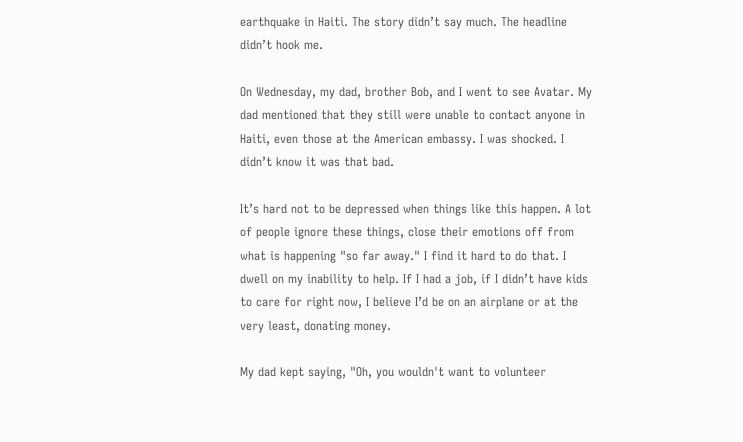earthquake in Haiti. The story didn’t say much. The headline didn’t hook me.

On Wednesday, my dad, brother Bob, and I went to see Avatar. My dad mentioned that they still were unable to contact anyone in Haiti, even those at the American embassy. I was shocked. I didn’t know it was that bad.

It’s hard not to be depressed when things like this happen. A lot of people ignore these things, close their emotions off from what is happening "so far away." I find it hard to do that. I dwell on my inability to help. If I had a job, if I didn’t have kids to care for right now, I believe I’d be on an airplane or at the very least, donating money.

My dad kept saying, "Oh, you wouldn't want to volunteer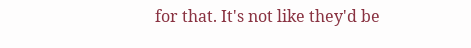for that. It's not like they'd be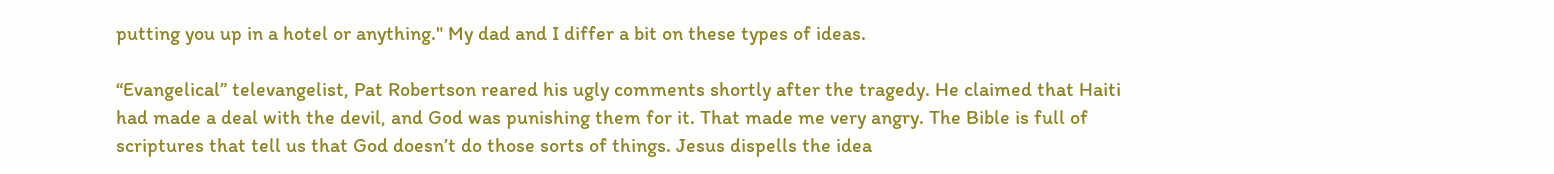putting you up in a hotel or anything." My dad and I differ a bit on these types of ideas.

“Evangelical” televangelist, Pat Robertson reared his ugly comments shortly after the tragedy. He claimed that Haiti had made a deal with the devil, and God was punishing them for it. That made me very angry. The Bible is full of scriptures that tell us that God doesn’t do those sorts of things. Jesus dispells the idea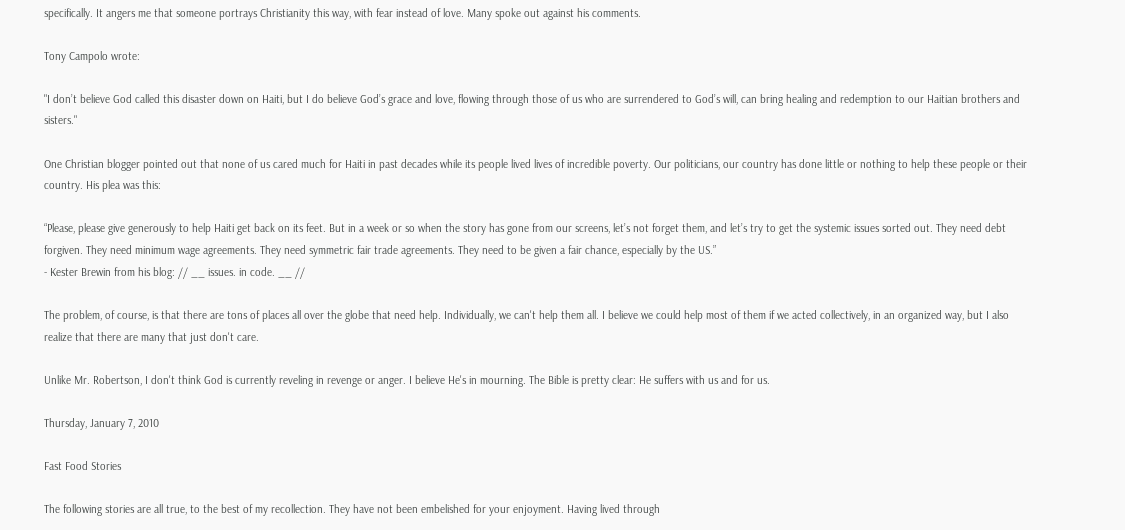specifically. It angers me that someone portrays Christianity this way, with fear instead of love. Many spoke out against his comments.

Tony Campolo wrote:

"I don’t believe God called this disaster down on Haiti, but I do believe God’s grace and love, flowing through those of us who are surrendered to God’s will, can bring healing and redemption to our Haitian brothers and sisters."

One Christian blogger pointed out that none of us cared much for Haiti in past decades while its people lived lives of incredible poverty. Our politicians, our country has done little or nothing to help these people or their country. His plea was this:

“Please, please give generously to help Haiti get back on its feet. But in a week or so when the story has gone from our screens, let’s not forget them, and let’s try to get the systemic issues sorted out. They need debt forgiven. They need minimum wage agreements. They need symmetric fair trade agreements. They need to be given a fair chance, especially by the US.”
- Kester Brewin from his blog: // __ issues. in code. __ //

The problem, of course, is that there are tons of places all over the globe that need help. Individually, we can't help them all. I believe we could help most of them if we acted collectively, in an organized way, but I also realize that there are many that just don't care.

Unlike Mr. Robertson, I don't think God is currently reveling in revenge or anger. I believe He's in mourning. The Bible is pretty clear: He suffers with us and for us.

Thursday, January 7, 2010

Fast Food Stories

The following stories are all true, to the best of my recollection. They have not been embelished for your enjoyment. Having lived through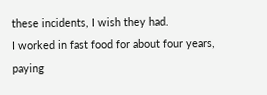these incidents, I wish they had.
I worked in fast food for about four years, paying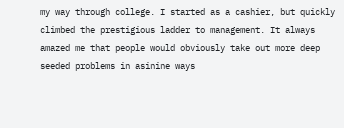my way through college. I started as a cashier, but quickly climbed the prestigious ladder to management. It always amazed me that people would obviously take out more deep seeded problems in asinine ways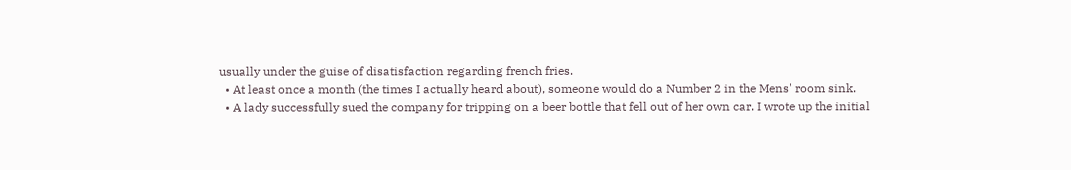usually under the guise of disatisfaction regarding french fries.
  • At least once a month (the times I actually heard about), someone would do a Number 2 in the Mens' room sink.
  • A lady successfully sued the company for tripping on a beer bottle that fell out of her own car. I wrote up the initial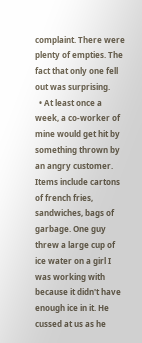complaint. There were plenty of empties. The fact that only one fell out was surprising.
  • At least once a week, a co-worker of mine would get hit by something thrown by an angry customer. Items include cartons of french fries, sandwiches, bags of garbage. One guy threw a large cup of ice water on a girl I was working with because it didn't have enough ice in it. He cussed at us as he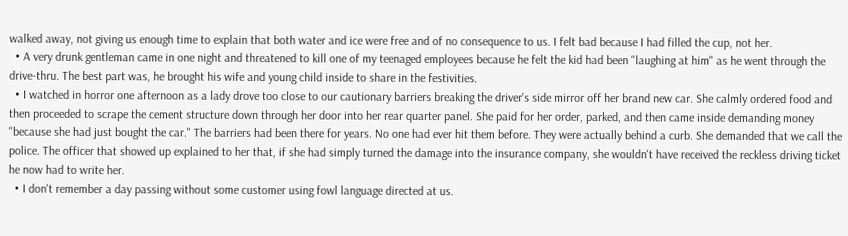walked away, not giving us enough time to explain that both water and ice were free and of no consequence to us. I felt bad because I had filled the cup, not her.
  • A very drunk gentleman came in one night and threatened to kill one of my teenaged employees because he felt the kid had been "laughing at him" as he went through the drive-thru. The best part was, he brought his wife and young child inside to share in the festivities.
  • I watched in horror one afternoon as a lady drove too close to our cautionary barriers breaking the driver's side mirror off her brand new car. She calmly ordered food and then proceeded to scrape the cement structure down through her door into her rear quarter panel. She paid for her order, parked, and then came inside demanding money "because she had just bought the car." The barriers had been there for years. No one had ever hit them before. They were actually behind a curb. She demanded that we call the police. The officer that showed up explained to her that, if she had simply turned the damage into the insurance company, she wouldn't have received the reckless driving ticket he now had to write her.
  • I don't remember a day passing without some customer using fowl language directed at us.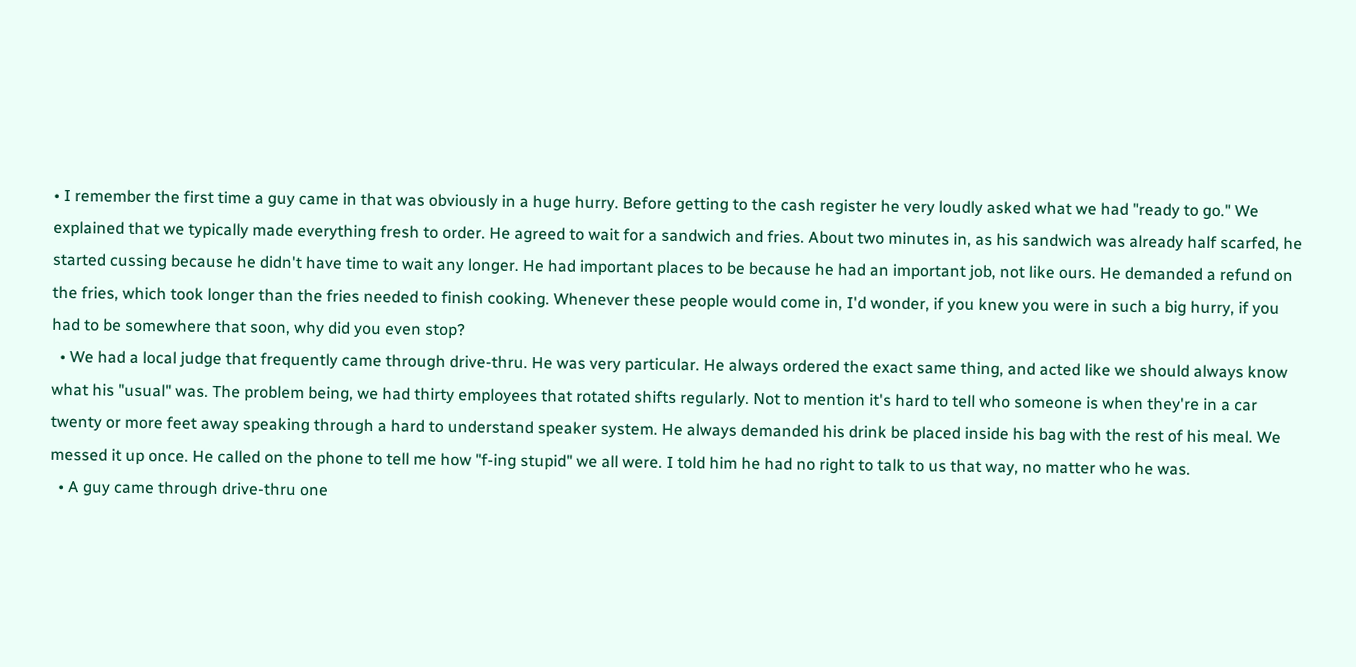• I remember the first time a guy came in that was obviously in a huge hurry. Before getting to the cash register he very loudly asked what we had "ready to go." We explained that we typically made everything fresh to order. He agreed to wait for a sandwich and fries. About two minutes in, as his sandwich was already half scarfed, he started cussing because he didn't have time to wait any longer. He had important places to be because he had an important job, not like ours. He demanded a refund on the fries, which took longer than the fries needed to finish cooking. Whenever these people would come in, I'd wonder, if you knew you were in such a big hurry, if you had to be somewhere that soon, why did you even stop?
  • We had a local judge that frequently came through drive-thru. He was very particular. He always ordered the exact same thing, and acted like we should always know what his "usual" was. The problem being, we had thirty employees that rotated shifts regularly. Not to mention it's hard to tell who someone is when they're in a car twenty or more feet away speaking through a hard to understand speaker system. He always demanded his drink be placed inside his bag with the rest of his meal. We messed it up once. He called on the phone to tell me how "f-ing stupid" we all were. I told him he had no right to talk to us that way, no matter who he was.
  • A guy came through drive-thru one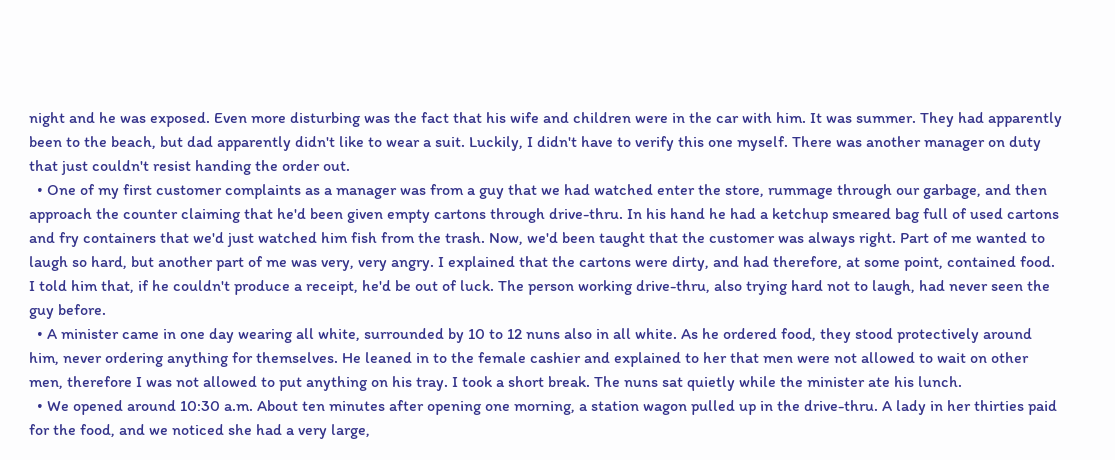night and he was exposed. Even more disturbing was the fact that his wife and children were in the car with him. It was summer. They had apparently been to the beach, but dad apparently didn't like to wear a suit. Luckily, I didn't have to verify this one myself. There was another manager on duty that just couldn't resist handing the order out.
  • One of my first customer complaints as a manager was from a guy that we had watched enter the store, rummage through our garbage, and then approach the counter claiming that he'd been given empty cartons through drive-thru. In his hand he had a ketchup smeared bag full of used cartons and fry containers that we'd just watched him fish from the trash. Now, we'd been taught that the customer was always right. Part of me wanted to laugh so hard, but another part of me was very, very angry. I explained that the cartons were dirty, and had therefore, at some point, contained food. I told him that, if he couldn't produce a receipt, he'd be out of luck. The person working drive-thru, also trying hard not to laugh, had never seen the guy before.
  • A minister came in one day wearing all white, surrounded by 10 to 12 nuns also in all white. As he ordered food, they stood protectively around him, never ordering anything for themselves. He leaned in to the female cashier and explained to her that men were not allowed to wait on other men, therefore I was not allowed to put anything on his tray. I took a short break. The nuns sat quietly while the minister ate his lunch.
  • We opened around 10:30 a.m. About ten minutes after opening one morning, a station wagon pulled up in the drive-thru. A lady in her thirties paid for the food, and we noticed she had a very large,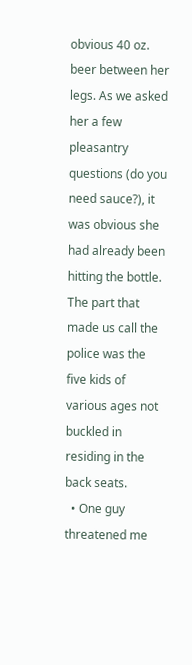obvious 40 oz. beer between her legs. As we asked her a few pleasantry questions (do you need sauce?), it was obvious she had already been hitting the bottle. The part that made us call the police was the five kids of various ages not buckled in residing in the back seats.
  • One guy threatened me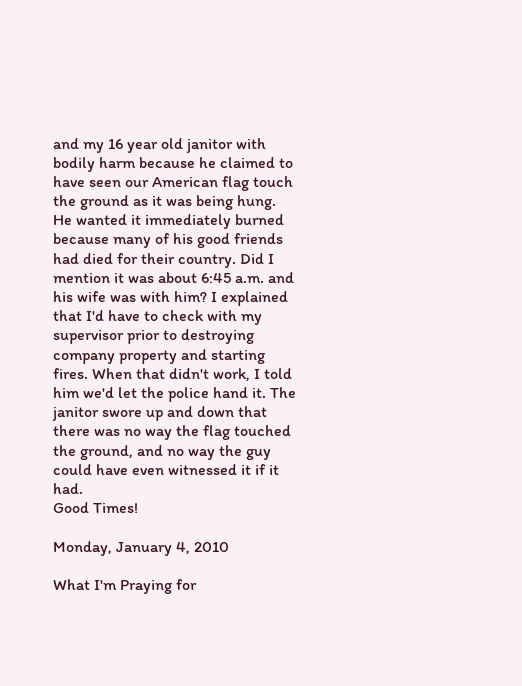and my 16 year old janitor with bodily harm because he claimed to have seen our American flag touch the ground as it was being hung. He wanted it immediately burned because many of his good friends had died for their country. Did I mention it was about 6:45 a.m. and his wife was with him? I explained that I'd have to check with my supervisor prior to destroying company property and starting fires. When that didn't work, I told him we'd let the police hand it. The janitor swore up and down that there was no way the flag touched the ground, and no way the guy could have even witnessed it if it had.
Good Times!

Monday, January 4, 2010

What I'm Praying for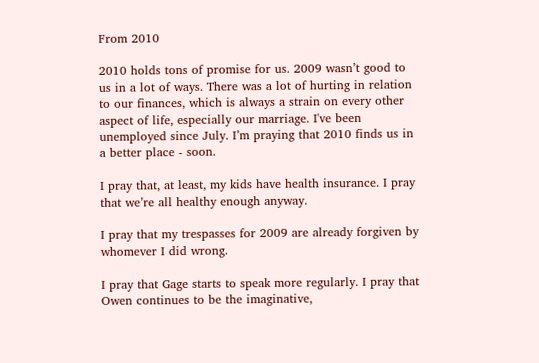From 2010

2010 holds tons of promise for us. 2009 wasn’t good to us in a lot of ways. There was a lot of hurting in relation to our finances, which is always a strain on every other aspect of life, especially our marriage. I've been unemployed since July. I’m praying that 2010 finds us in a better place - soon.

I pray that, at least, my kids have health insurance. I pray that we’re all healthy enough anyway.

I pray that my trespasses for 2009 are already forgiven by whomever I did wrong.

I pray that Gage starts to speak more regularly. I pray that Owen continues to be the imaginative,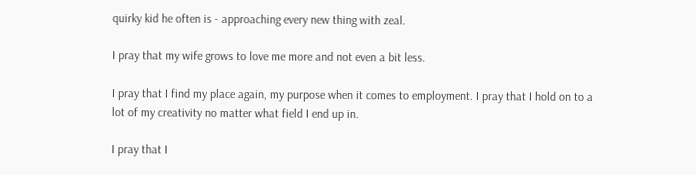quirky kid he often is - approaching every new thing with zeal.

I pray that my wife grows to love me more and not even a bit less.

I pray that I find my place again, my purpose when it comes to employment. I pray that I hold on to a lot of my creativity no matter what field I end up in.

I pray that I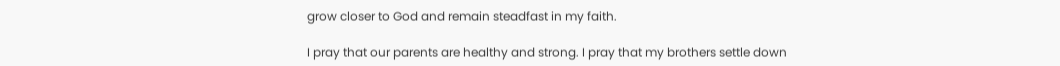grow closer to God and remain steadfast in my faith.

I pray that our parents are healthy and strong. I pray that my brothers settle down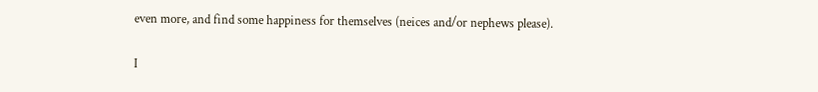even more, and find some happiness for themselves (neices and/or nephews please).

I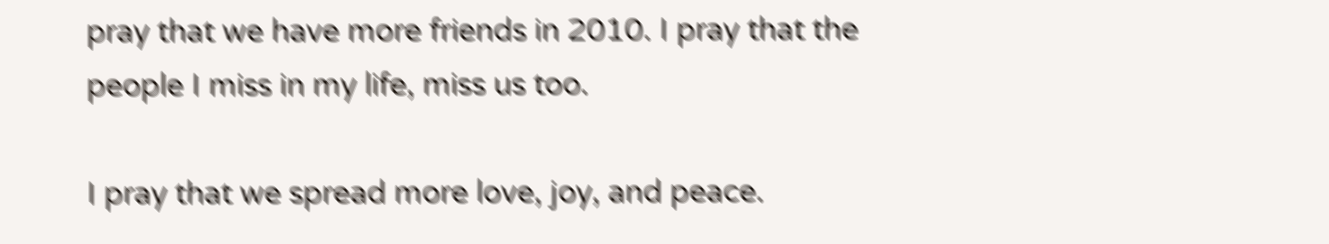pray that we have more friends in 2010. I pray that the people I miss in my life, miss us too.

I pray that we spread more love, joy, and peace.